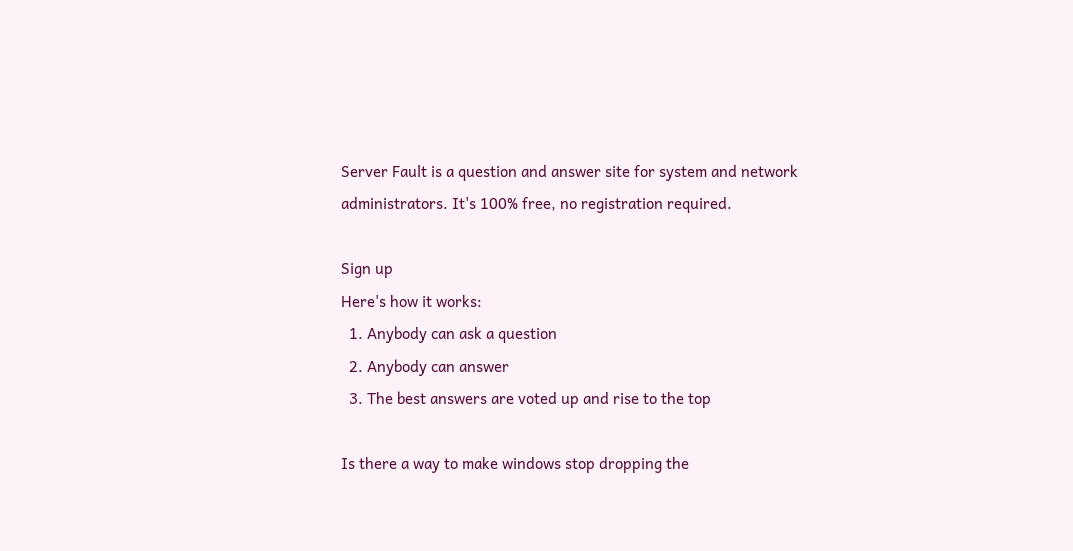Server Fault is a question and answer site for system and network administrators. It's 100% free, no registration required.

Sign up
Here's how it works:
  1. Anybody can ask a question
  2. Anybody can answer
  3. The best answers are voted up and rise to the top

Is there a way to make windows stop dropping the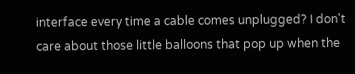interface every time a cable comes unplugged? I don't care about those little balloons that pop up when the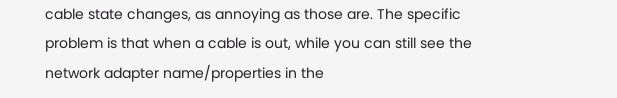cable state changes, as annoying as those are. The specific problem is that when a cable is out, while you can still see the network adapter name/properties in the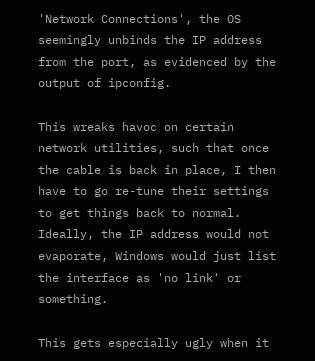'Network Connections', the OS seemingly unbinds the IP address from the port, as evidenced by the output of ipconfig.

This wreaks havoc on certain network utilities, such that once the cable is back in place, I then have to go re-tune their settings to get things back to normal. Ideally, the IP address would not evaporate, Windows would just list the interface as 'no link' or something.

This gets especially ugly when it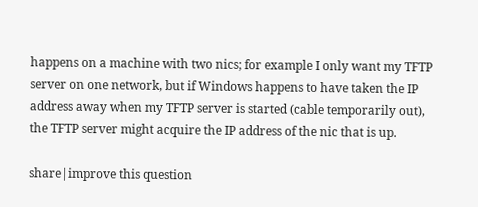happens on a machine with two nics; for example I only want my TFTP server on one network, but if Windows happens to have taken the IP address away when my TFTP server is started (cable temporarily out), the TFTP server might acquire the IP address of the nic that is up.

share|improve this question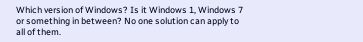Which version of Windows? Is it Windows 1, Windows 7 or something in between? No one solution can apply to all of them.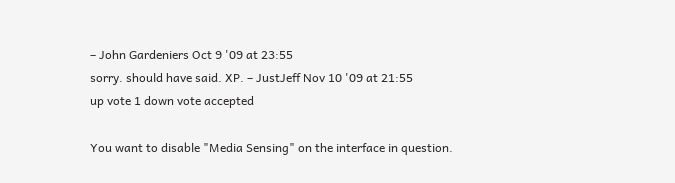– John Gardeniers Oct 9 '09 at 23:55
sorry. should have said. XP. – JustJeff Nov 10 '09 at 21:55
up vote 1 down vote accepted

You want to disable "Media Sensing" on the interface in question.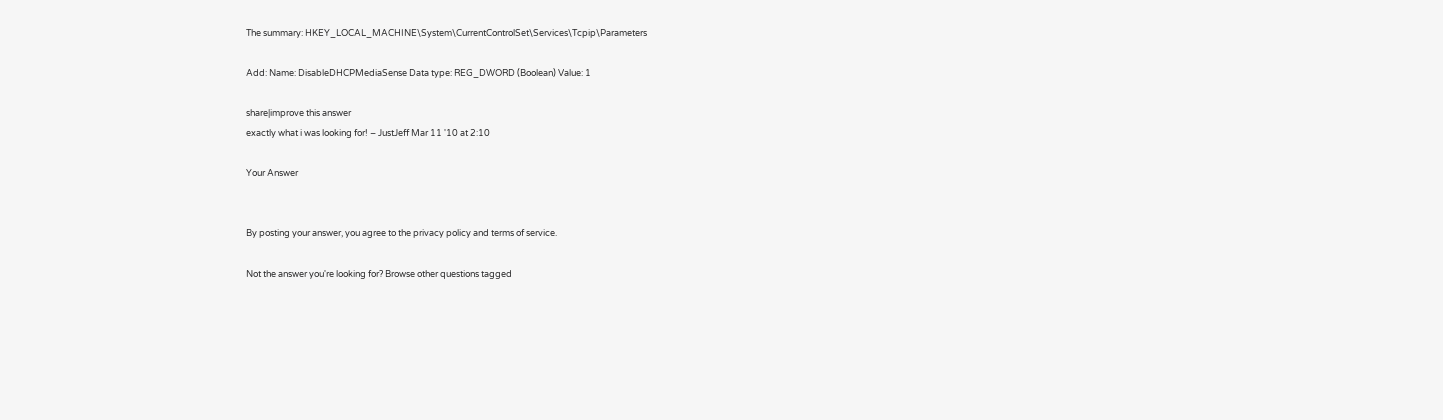The summary: HKEY_LOCAL_MACHINE\System\CurrentControlSet\Services\Tcpip\Parameters

Add: Name: DisableDHCPMediaSense Data type: REG_DWORD (Boolean) Value: 1

share|improve this answer
exactly what i was looking for! – JustJeff Mar 11 '10 at 2:10

Your Answer


By posting your answer, you agree to the privacy policy and terms of service.

Not the answer you're looking for? Browse other questions tagged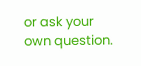or ask your own question.